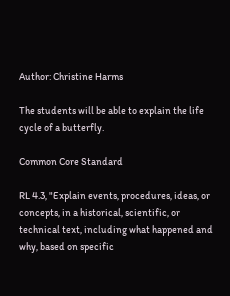Author: Christine Harms

The students will be able to explain the life cycle of a butterfly.

Common Core Standard

RL 4.3, "Explain events, procedures, ideas, or concepts, in a historical, scientific, or technical text, including what happened and why, based on specific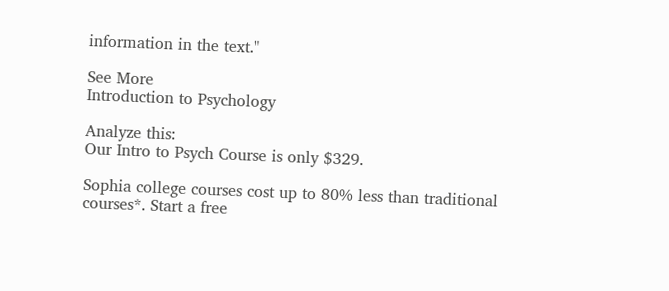information in the text."

See More
Introduction to Psychology

Analyze this:
Our Intro to Psych Course is only $329.

Sophia college courses cost up to 80% less than traditional courses*. Start a free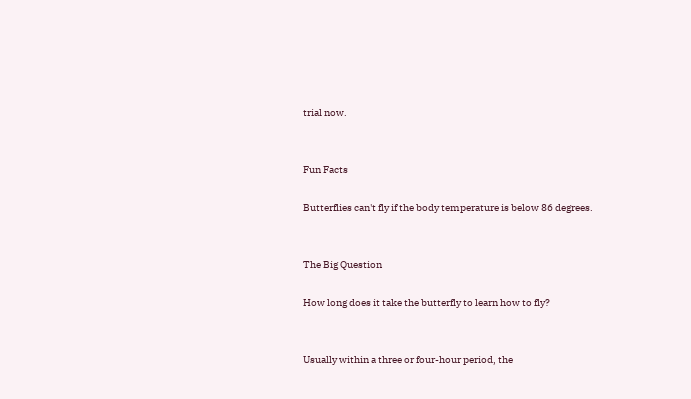trial now.


Fun Facts

Butterflies can't fly if the body temperature is below 86 degrees.


The Big Question

How long does it take the butterfly to learn how to fly?


Usually within a three or four-hour period, the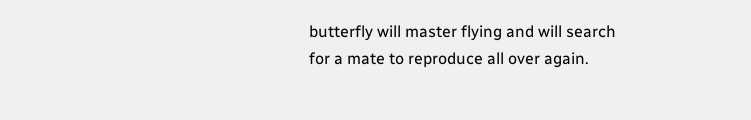butterfly will master flying and will search for a mate to reproduce all over again.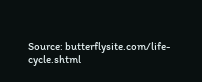Source: butterflysite.com/life-cycle.shtml